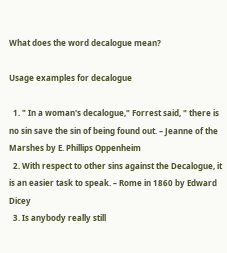What does the word decalogue mean?

Usage examples for decalogue

  1. " In a woman's decalogue," Forrest said, " there is no sin save the sin of being found out. – Jeanne of the Marshes by E. Phillips Oppenheim
  2. With respect to other sins against the Decalogue, it is an easier task to speak. – Rome in 1860 by Edward Dicey
  3. Is anybody really still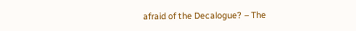afraid of the Decalogue? – The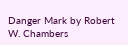Danger Mark by Robert W. Chambers